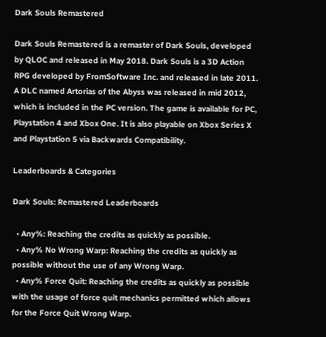Dark Souls Remastered

Dark Souls Remastered is a remaster of Dark Souls, developed by QLOC and released in May 2018. Dark Souls is a 3D Action RPG developed by FromSoftware Inc. and released in late 2011. A DLC named Artorias of the Abyss was released in mid 2012, which is included in the PC version. The game is available for PC, Playstation 4 and Xbox One. It is also playable on Xbox Series X and Playstation 5 via Backwards Compatibility.

Leaderboards & Categories

Dark Souls: Remastered Leaderboards

  • Any%: Reaching the credits as quickly as possible.
  • Any% No Wrong Warp: Reaching the credits as quickly as possible without the use of any Wrong Warp.
  • Any% Force Quit: Reaching the credits as quickly as possible with the usage of force quit mechanics permitted which allows for the Force Quit Wrong Warp.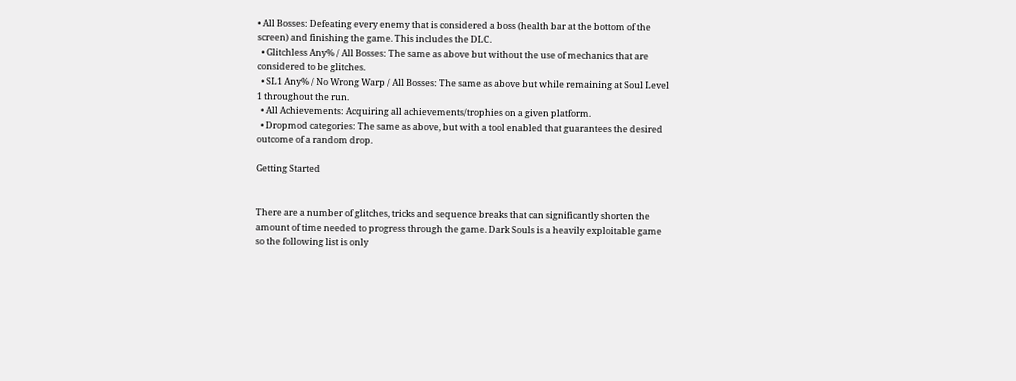• All Bosses: Defeating every enemy that is considered a boss (health bar at the bottom of the screen) and finishing the game. This includes the DLC.
  • Glitchless Any% / All Bosses: The same as above but without the use of mechanics that are considered to be glitches.
  • SL1 Any% / No Wrong Warp / All Bosses: The same as above but while remaining at Soul Level 1 throughout the run.
  • All Achievements: Acquiring all achievements/trophies on a given platform.
  • Dropmod categories: The same as above, but with a tool enabled that guarantees the desired outcome of a random drop.

Getting Started


There are a number of glitches, tricks and sequence breaks that can significantly shorten the amount of time needed to progress through the game. Dark Souls is a heavily exploitable game so the following list is only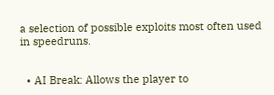a selection of possible exploits most often used in speedruns.


  • AI Break: Allows the player to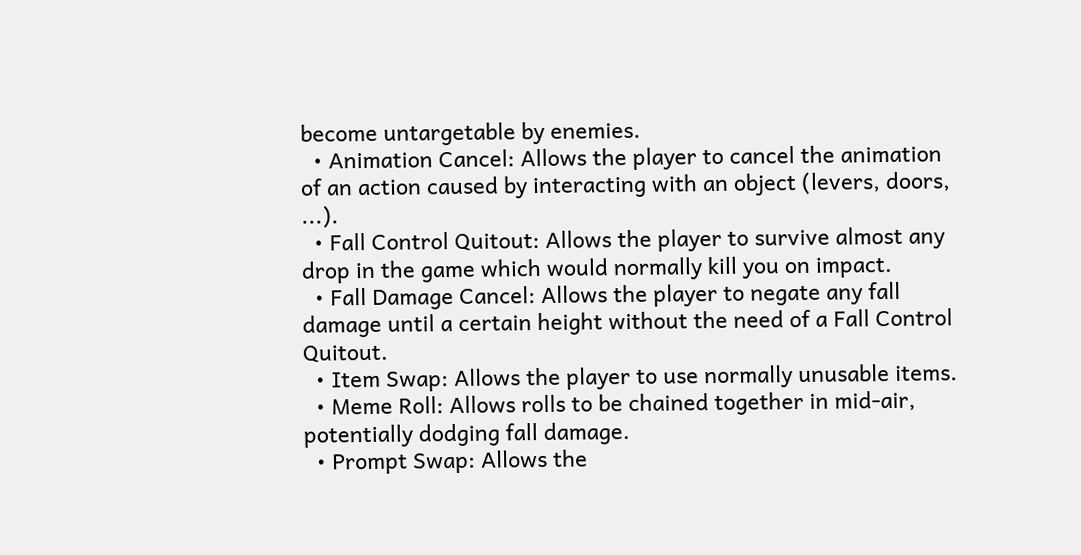become untargetable by enemies.
  • Animation Cancel: Allows the player to cancel the animation of an action caused by interacting with an object (levers, doors, ...).
  • Fall Control Quitout: Allows the player to survive almost any drop in the game which would normally kill you on impact.
  • Fall Damage Cancel: Allows the player to negate any fall damage until a certain height without the need of a Fall Control Quitout.
  • Item Swap: Allows the player to use normally unusable items.
  • Meme Roll: Allows rolls to be chained together in mid-air, potentially dodging fall damage.
  • Prompt Swap: Allows the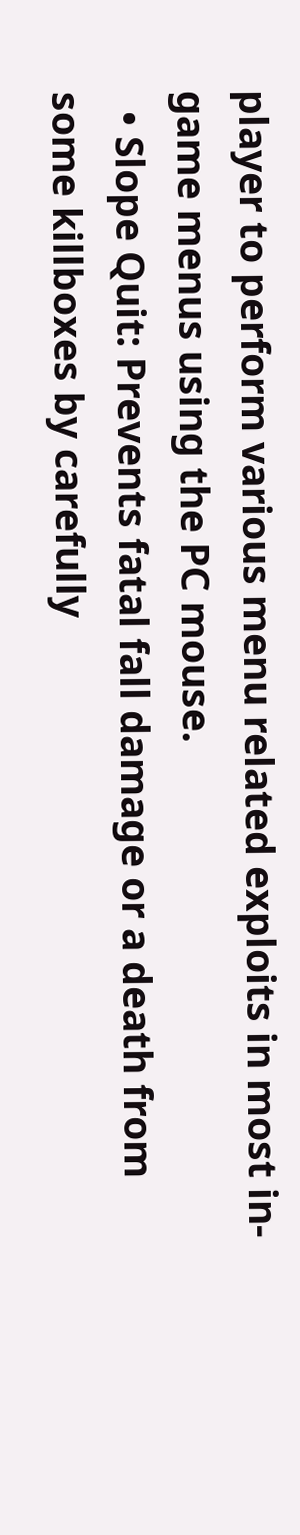player to perform various menu related exploits in most in-game menus using the PC mouse.
  • Slope Quit: Prevents fatal fall damage or a death from some killboxes by carefully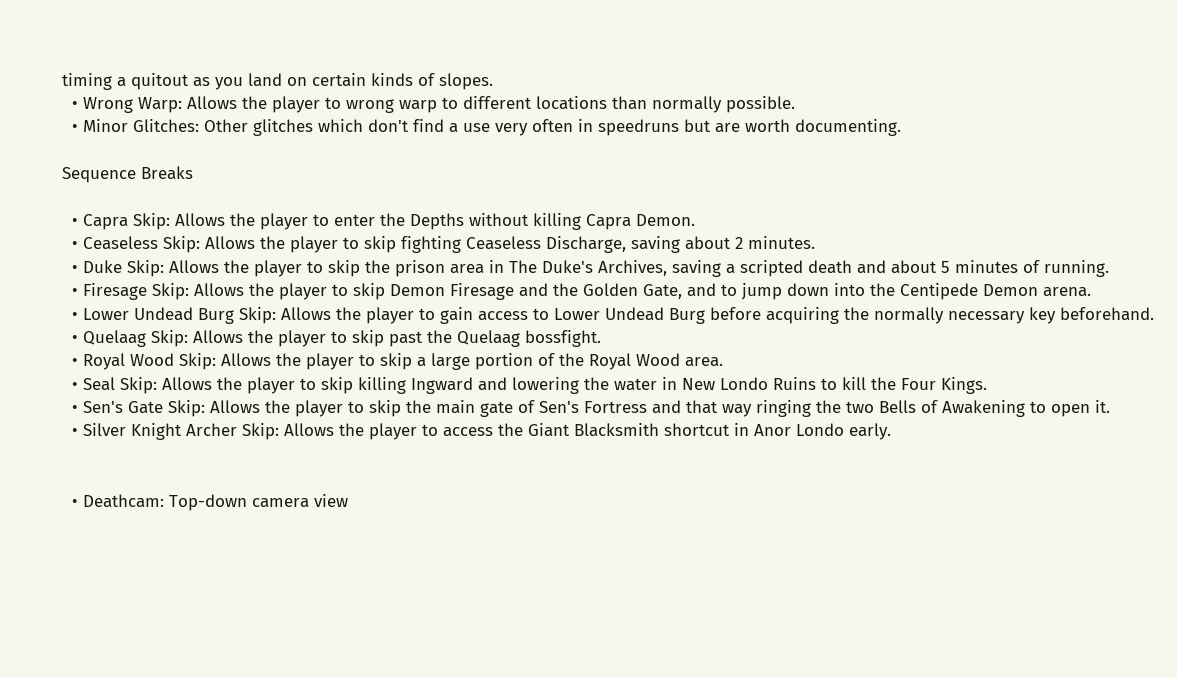timing a quitout as you land on certain kinds of slopes.
  • Wrong Warp: Allows the player to wrong warp to different locations than normally possible.
  • Minor Glitches: Other glitches which don't find a use very often in speedruns but are worth documenting.

Sequence Breaks

  • Capra Skip: Allows the player to enter the Depths without killing Capra Demon.
  • Ceaseless Skip: Allows the player to skip fighting Ceaseless Discharge, saving about 2 minutes.
  • Duke Skip: Allows the player to skip the prison area in The Duke's Archives, saving a scripted death and about 5 minutes of running.
  • Firesage Skip: Allows the player to skip Demon Firesage and the Golden Gate, and to jump down into the Centipede Demon arena.
  • Lower Undead Burg Skip: Allows the player to gain access to Lower Undead Burg before acquiring the normally necessary key beforehand.
  • Quelaag Skip: Allows the player to skip past the Quelaag bossfight.
  • Royal Wood Skip: Allows the player to skip a large portion of the Royal Wood area.
  • Seal Skip: Allows the player to skip killing Ingward and lowering the water in New Londo Ruins to kill the Four Kings.
  • Sen's Gate Skip: Allows the player to skip the main gate of Sen's Fortress and that way ringing the two Bells of Awakening to open it.
  • Silver Knight Archer Skip: Allows the player to access the Giant Blacksmith shortcut in Anor Londo early.


  • Deathcam: Top-down camera view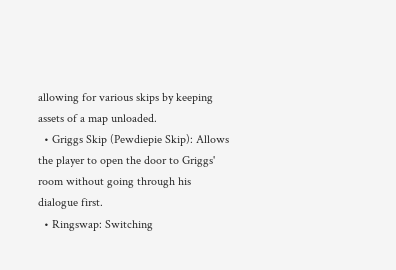allowing for various skips by keeping assets of a map unloaded.
  • Griggs Skip (Pewdiepie Skip): Allows the player to open the door to Griggs' room without going through his dialogue first.
  • Ringswap: Switching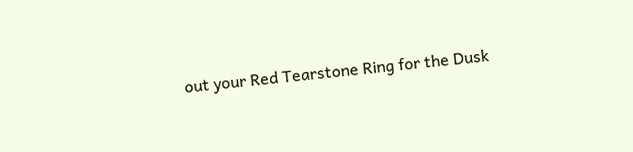out your Red Tearstone Ring for the Dusk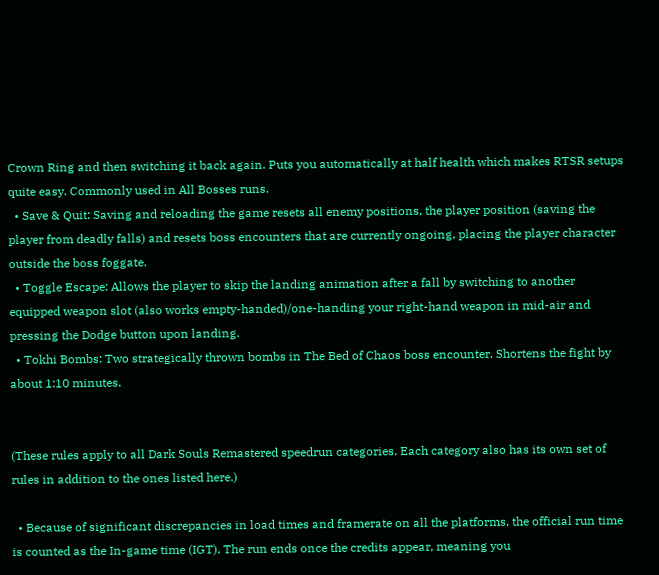Crown Ring and then switching it back again. Puts you automatically at half health which makes RTSR setups quite easy. Commonly used in All Bosses runs.
  • Save & Quit: Saving and reloading the game resets all enemy positions, the player position (saving the player from deadly falls) and resets boss encounters that are currently ongoing, placing the player character outside the boss foggate.
  • Toggle Escape: Allows the player to skip the landing animation after a fall by switching to another equipped weapon slot (also works empty-handed)/one-handing your right-hand weapon in mid-air and pressing the Dodge button upon landing.
  • Tokhi Bombs: Two strategically thrown bombs in The Bed of Chaos boss encounter. Shortens the fight by about 1:10 minutes.


(These rules apply to all Dark Souls Remastered speedrun categories. Each category also has its own set of rules in addition to the ones listed here.)

  • Because of significant discrepancies in load times and framerate on all the platforms, the official run time is counted as the In-game time (IGT). The run ends once the credits appear, meaning you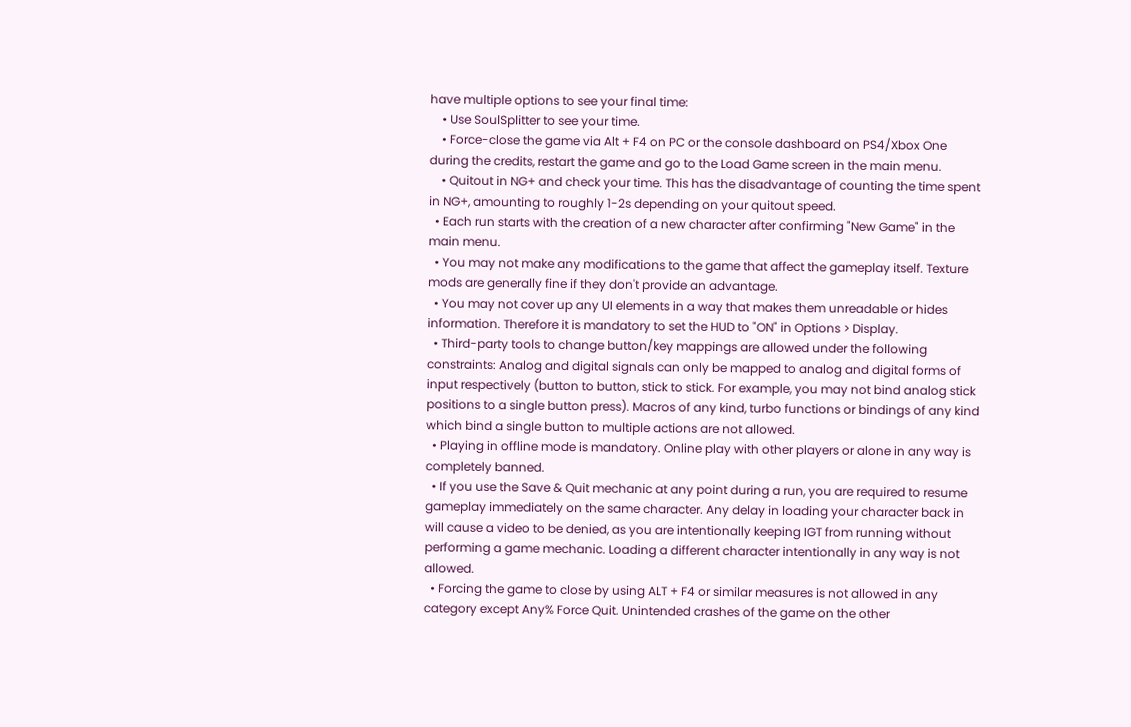have multiple options to see your final time:
    • Use SoulSplitter to see your time.
    • Force-close the game via Alt + F4 on PC or the console dashboard on PS4/Xbox One during the credits, restart the game and go to the Load Game screen in the main menu.
    • Quitout in NG+ and check your time. This has the disadvantage of counting the time spent in NG+, amounting to roughly 1-2s depending on your quitout speed.
  • Each run starts with the creation of a new character after confirming "New Game" in the main menu.
  • You may not make any modifications to the game that affect the gameplay itself. Texture mods are generally fine if they don't provide an advantage.
  • You may not cover up any UI elements in a way that makes them unreadable or hides information. Therefore it is mandatory to set the HUD to "ON" in Options > Display.
  • Third-party tools to change button/key mappings are allowed under the following constraints: Analog and digital signals can only be mapped to analog and digital forms of input respectively (button to button, stick to stick. For example, you may not bind analog stick positions to a single button press). Macros of any kind, turbo functions or bindings of any kind which bind a single button to multiple actions are not allowed.
  • Playing in offline mode is mandatory. Online play with other players or alone in any way is completely banned.
  • If you use the Save & Quit mechanic at any point during a run, you are required to resume gameplay immediately on the same character. Any delay in loading your character back in will cause a video to be denied, as you are intentionally keeping IGT from running without performing a game mechanic. Loading a different character intentionally in any way is not allowed.
  • Forcing the game to close by using ALT + F4 or similar measures is not allowed in any category except Any% Force Quit. Unintended crashes of the game on the other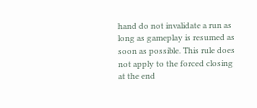hand do not invalidate a run as long as gameplay is resumed as soon as possible. This rule does not apply to the forced closing at the end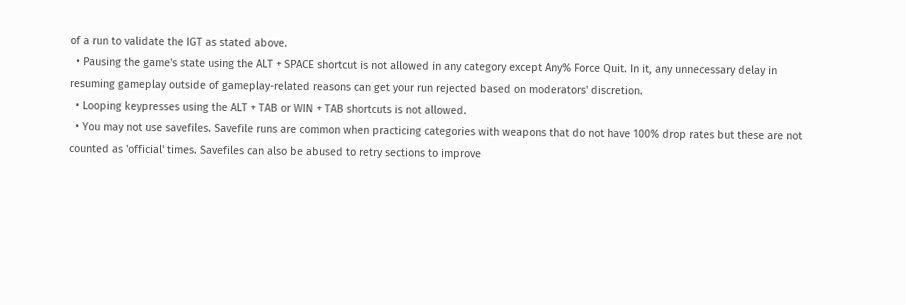of a run to validate the IGT as stated above.
  • Pausing the game's state using the ALT + SPACE shortcut is not allowed in any category except Any% Force Quit. In it, any unnecessary delay in resuming gameplay outside of gameplay-related reasons can get your run rejected based on moderators' discretion.
  • Looping keypresses using the ALT + TAB or WIN + TAB shortcuts is not allowed.
  • You may not use savefiles. Savefile runs are common when practicing categories with weapons that do not have 100% drop rates but these are not counted as 'official' times. Savefiles can also be abused to retry sections to improve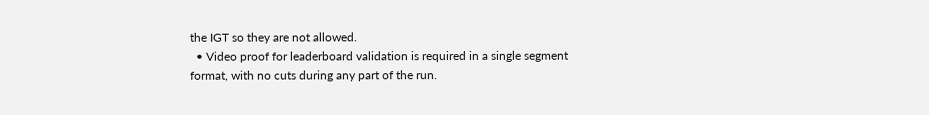the IGT so they are not allowed.
  • Video proof for leaderboard validation is required in a single segment format, with no cuts during any part of the run.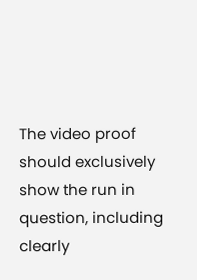The video proof should exclusively show the run in question, including clearly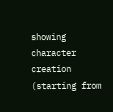showing character creation (starting from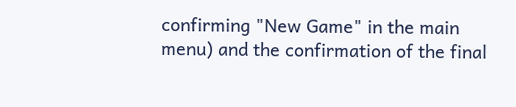confirming "New Game" in the main menu) and the confirmation of the final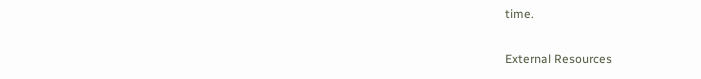time.

External Resources